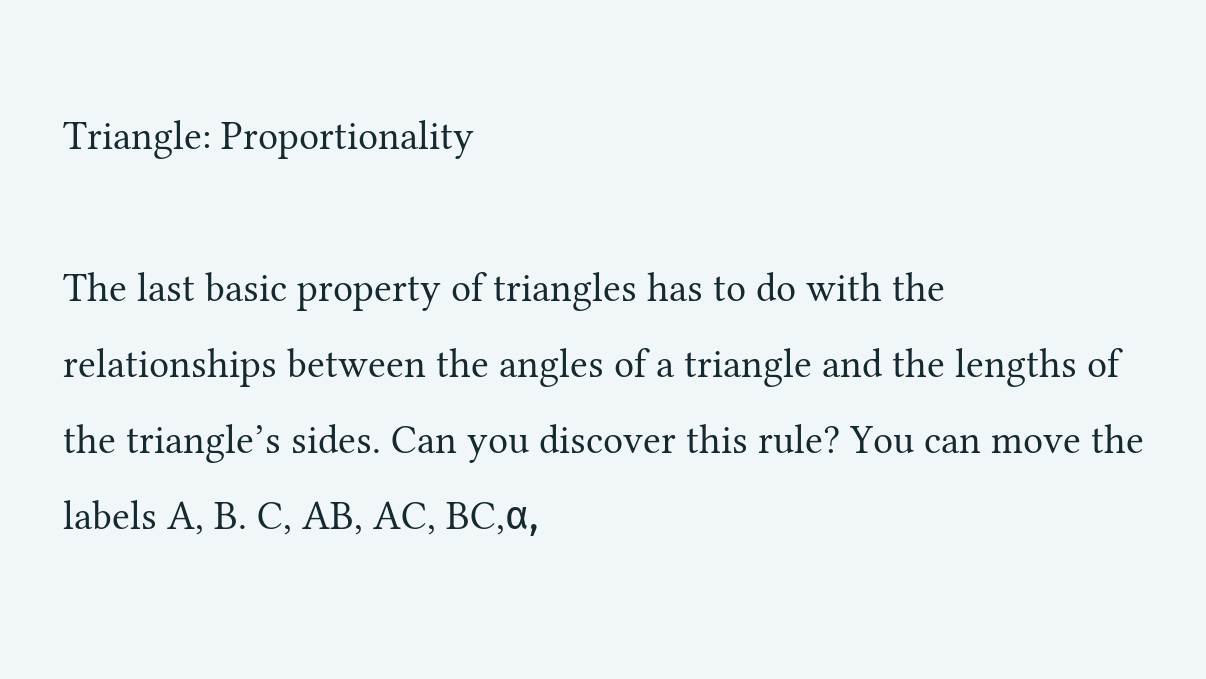Triangle: Proportionality

The last basic property of triangles has to do with the relationships between the angles of a triangle and the lengths of the triangle’s sides. Can you discover this rule? You can move the labels A, B. C, AB, AC, BC,α,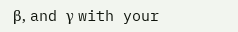β, and γ with your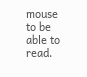mouse to be able to read.